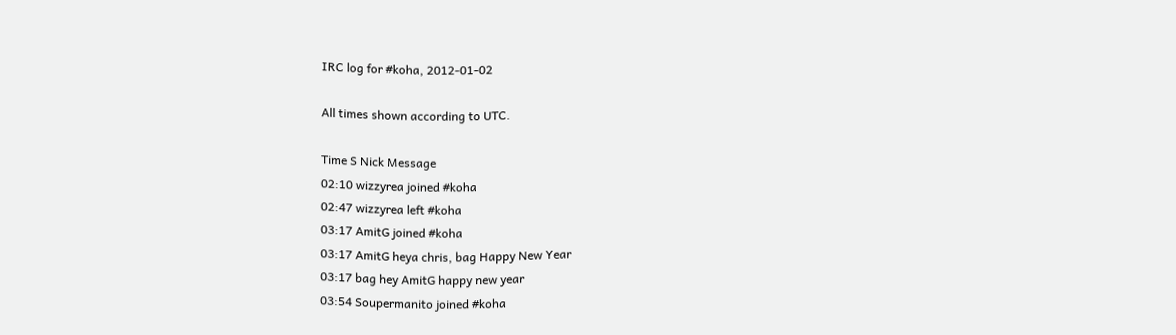IRC log for #koha, 2012-01-02

All times shown according to UTC.

Time S Nick Message
02:10 wizzyrea joined #koha
02:47 wizzyrea left #koha
03:17 AmitG joined #koha
03:17 AmitG heya chris, bag Happy New Year
03:17 bag hey AmitG happy new year
03:54 Soupermanito joined #koha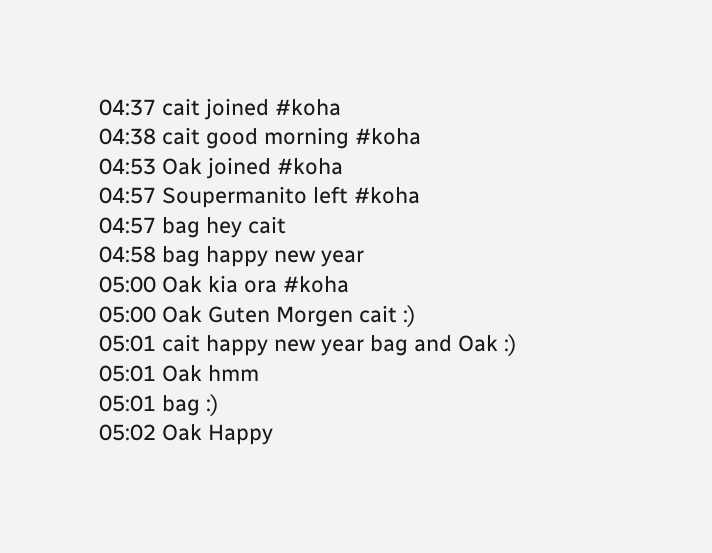04:37 cait joined #koha
04:38 cait good morning #koha
04:53 Oak joined #koha
04:57 Soupermanito left #koha
04:57 bag hey cait
04:58 bag happy new year
05:00 Oak kia ora #koha
05:00 Oak Guten Morgen cait :)
05:01 cait happy new year bag and Oak :)
05:01 Oak hmm
05:01 bag :)
05:02 Oak Happy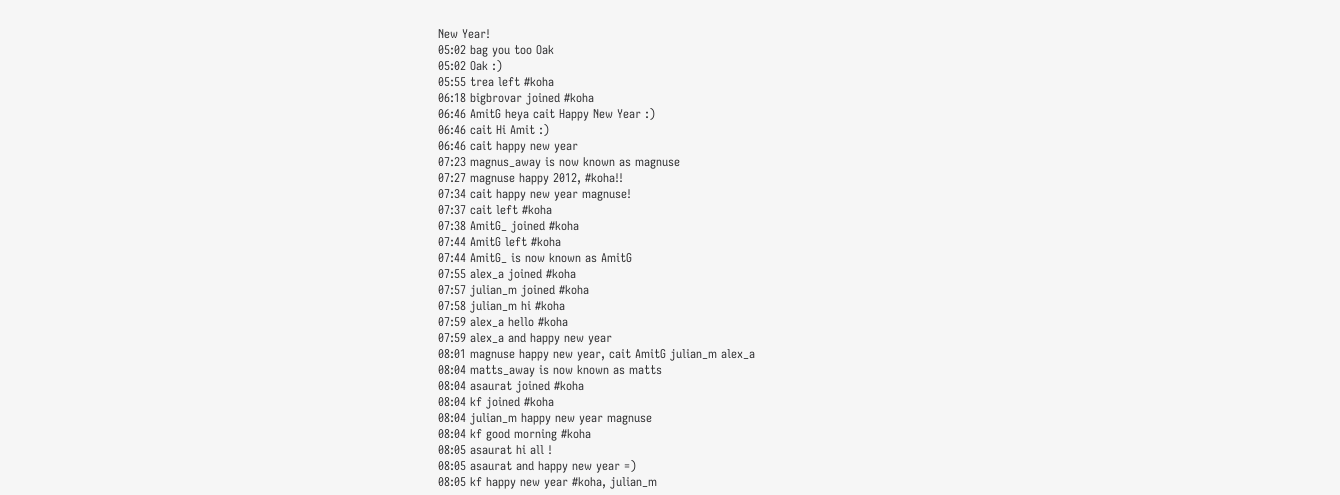New Year!
05:02 bag you too Oak
05:02 Oak :)
05:55 trea left #koha
06:18 bigbrovar joined #koha
06:46 AmitG heya cait Happy New Year :)
06:46 cait Hi Amit :)
06:46 cait happy new year
07:23 magnus_away is now known as magnuse
07:27 magnuse happy 2012, #koha!!
07:34 cait happy new year magnuse!
07:37 cait left #koha
07:38 AmitG_ joined #koha
07:44 AmitG left #koha
07:44 AmitG_ is now known as AmitG
07:55 alex_a joined #koha
07:57 julian_m joined #koha
07:58 julian_m hi #koha
07:59 alex_a hello #koha
07:59 alex_a and happy new year
08:01 magnuse happy new year, cait AmitG julian_m alex_a
08:04 matts_away is now known as matts
08:04 asaurat joined #koha
08:04 kf joined #koha
08:04 julian_m happy new year magnuse
08:04 kf good morning #koha
08:05 asaurat hi all !
08:05 asaurat and happy new year =)
08:05 kf happy new year #koha, julian_m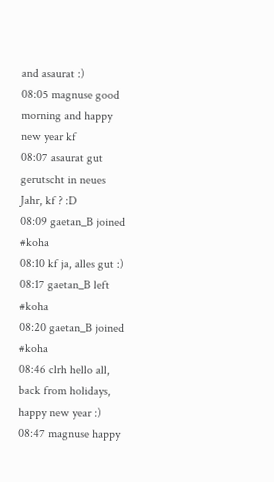and asaurat :)
08:05 magnuse good morning and happy new year kf
08:07 asaurat gut gerutscht in neues Jahr, kf ? :D
08:09 gaetan_B joined #koha
08:10 kf ja, alles gut :)
08:17 gaetan_B left #koha
08:20 gaetan_B joined #koha
08:46 clrh hello all, back from holidays, happy new year :)
08:47 magnuse happy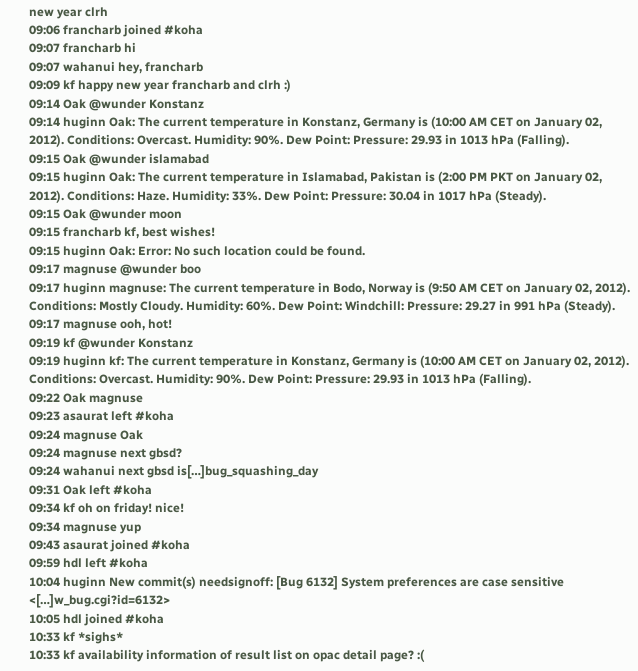new year clrh
09:06 francharb joined #koha
09:07 francharb hi
09:07 wahanui hey, francharb
09:09 kf happy new year francharb and clrh :)
09:14 Oak @wunder Konstanz
09:14 huginn Oak: The current temperature in Konstanz, Germany is (10:00 AM CET on January 02, 2012). Conditions: Overcast. Humidity: 90%. Dew Point: Pressure: 29.93 in 1013 hPa (Falling).
09:15 Oak @wunder islamabad
09:15 huginn Oak: The current temperature in Islamabad, Pakistan is (2:00 PM PKT on January 02, 2012). Conditions: Haze. Humidity: 33%. Dew Point: Pressure: 30.04 in 1017 hPa (Steady).
09:15 Oak @wunder moon
09:15 francharb kf, best wishes!
09:15 huginn Oak: Error: No such location could be found.
09:17 magnuse @wunder boo
09:17 huginn magnuse: The current temperature in Bodo, Norway is (9:50 AM CET on January 02, 2012). Conditions: Mostly Cloudy. Humidity: 60%. Dew Point: Windchill: Pressure: 29.27 in 991 hPa (Steady).
09:17 magnuse ooh, hot!
09:19 kf @wunder Konstanz
09:19 huginn kf: The current temperature in Konstanz, Germany is (10:00 AM CET on January 02, 2012). Conditions: Overcast. Humidity: 90%. Dew Point: Pressure: 29.93 in 1013 hPa (Falling).
09:22 Oak magnuse
09:23 asaurat left #koha
09:24 magnuse Oak
09:24 magnuse next gbsd?
09:24 wahanui next gbsd is[…]bug_squashing_day
09:31 Oak left #koha
09:34 kf oh on friday! nice!
09:34 magnuse yup
09:43 asaurat joined #koha
09:59 hdl left #koha
10:04 huginn New commit(s) needsignoff: [Bug 6132] System preferences are case sensitive <[…]w_bug.cgi?id=6132>
10:05 hdl joined #koha
10:33 kf *sighs*
10:33 kf availability information of result list on opac detail page? :(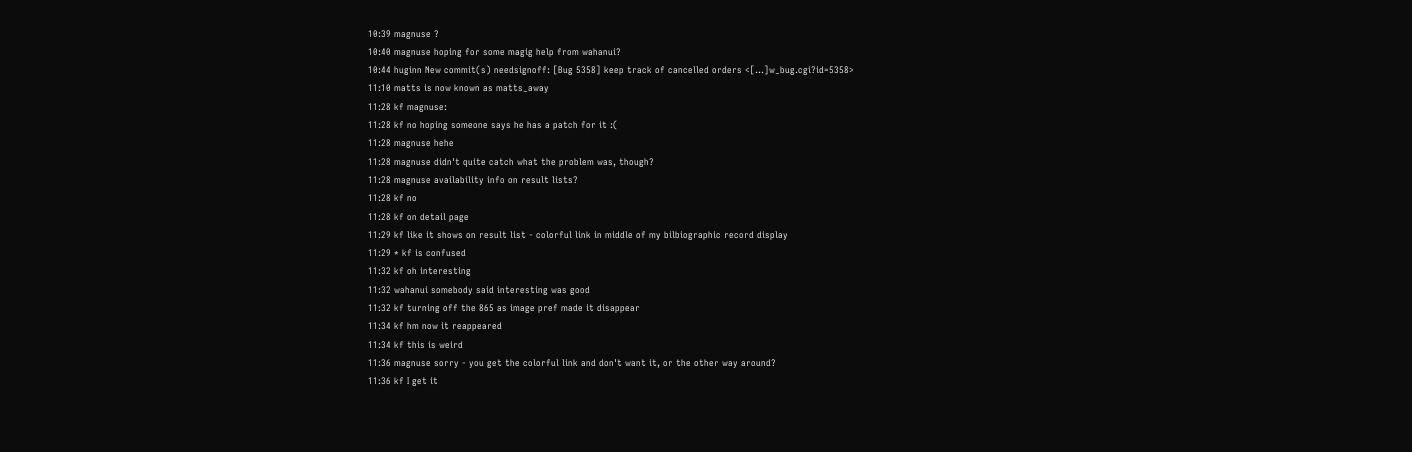10:39 magnuse ?
10:40 magnuse hoping for some magig help from wahanui?
10:44 huginn New commit(s) needsignoff: [Bug 5358] keep track of cancelled orders <[…]w_bug.cgi?id=5358>
11:10 matts is now known as matts_away
11:28 kf magnuse:
11:28 kf no hoping someone says he has a patch for it :(
11:28 magnuse hehe
11:28 magnuse didn't quite catch what the problem was, though?
11:28 magnuse availability info on result lists?
11:28 kf no
11:28 kf on detail page
11:29 kf like it shows on result list - colorful link in middle of my bilbiographic record display
11:29 * kf is confused
11:32 kf oh interesting
11:32 wahanui somebody said interesting was good
11:32 kf turning off the 865 as image pref made it disappear
11:34 kf hm now it reappeared
11:34 kf this is weird
11:36 magnuse sorry - you get the colorful link and don't want it, or the other way around?
11:36 kf I get it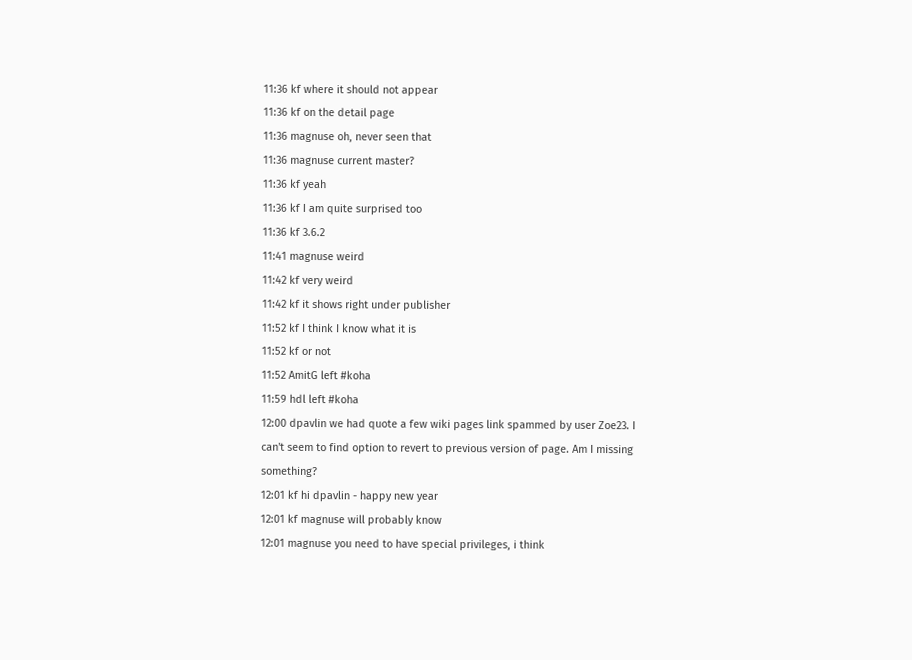11:36 kf where it should not appear
11:36 kf on the detail page
11:36 magnuse oh, never seen that
11:36 magnuse current master?
11:36 kf yeah
11:36 kf I am quite surprised too
11:36 kf 3.6.2
11:41 magnuse weird
11:42 kf very weird
11:42 kf it shows right under publisher
11:52 kf I think I know what it is
11:52 kf or not
11:52 AmitG left #koha
11:59 hdl left #koha
12:00 dpavlin we had quote a few wiki pages link spammed by user Zoe23. I can't seem to find option to revert to previous version of page. Am I missing something?
12:01 kf hi dpavlin - happy new year
12:01 kf magnuse will probably know
12:01 magnuse you need to have special privileges, i think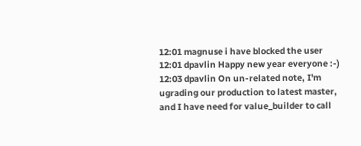12:01 magnuse i have blocked the user
12:01 dpavlin Happy new year everyone :-)
12:03 dpavlin On un-related note, I'm ugrading our production to latest master, and I have need for value_builder to call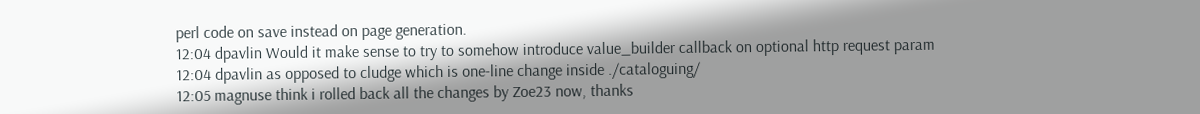perl code on save instead on page generation.
12:04 dpavlin Would it make sense to try to somehow introduce value_builder callback on optional http request param
12:04 dpavlin as opposed to cludge which is one-line change inside ./cataloguing/
12:05 magnuse think i rolled back all the changes by Zoe23 now, thanks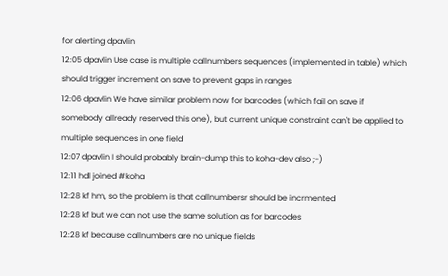for alerting dpavlin
12:05 dpavlin Use case is multiple callnumbers sequences (implemented in table) which should trigger increment on save to prevent gaps in ranges
12:06 dpavlin We have similar problem now for barcodes (which fail on save if somebody allready reserved this one), but current unique constraint can't be applied to multiple sequences in one field
12:07 dpavlin I should probably brain-dump this to koha-dev also ;-)
12:11 hdl joined #koha
12:28 kf hm, so the problem is that callnumbersr should be incrmented
12:28 kf but we can not use the same solution as for barcodes
12:28 kf because callnumbers are no unique fields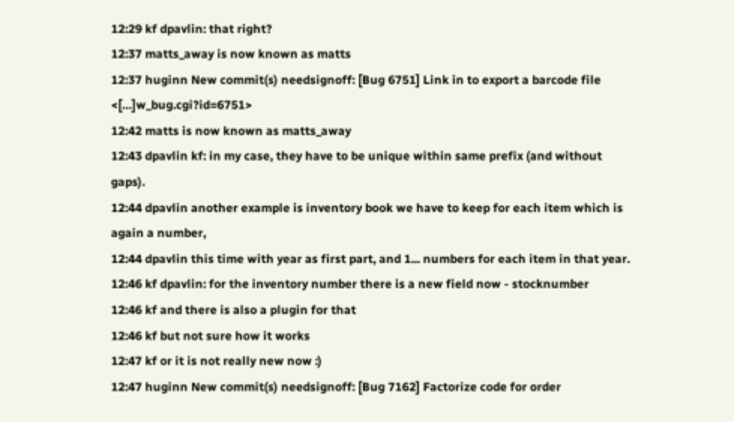12:29 kf dpavlin: that right?
12:37 matts_away is now known as matts
12:37 huginn New commit(s) needsignoff: [Bug 6751] Link in to export a barcode file <[…]w_bug.cgi?id=6751>
12:42 matts is now known as matts_away
12:43 dpavlin kf: in my case, they have to be unique within same prefix (and without gaps).
12:44 dpavlin another example is inventory book we have to keep for each item which is again a number,
12:44 dpavlin this time with year as first part, and 1... numbers for each item in that year.
12:46 kf dpavlin: for the inventory number there is a new field now - stocknumber
12:46 kf and there is also a plugin for that
12:46 kf but not sure how it works
12:47 kf or it is not really new now :)
12:47 huginn New commit(s) needsignoff: [Bug 7162] Factorize code for order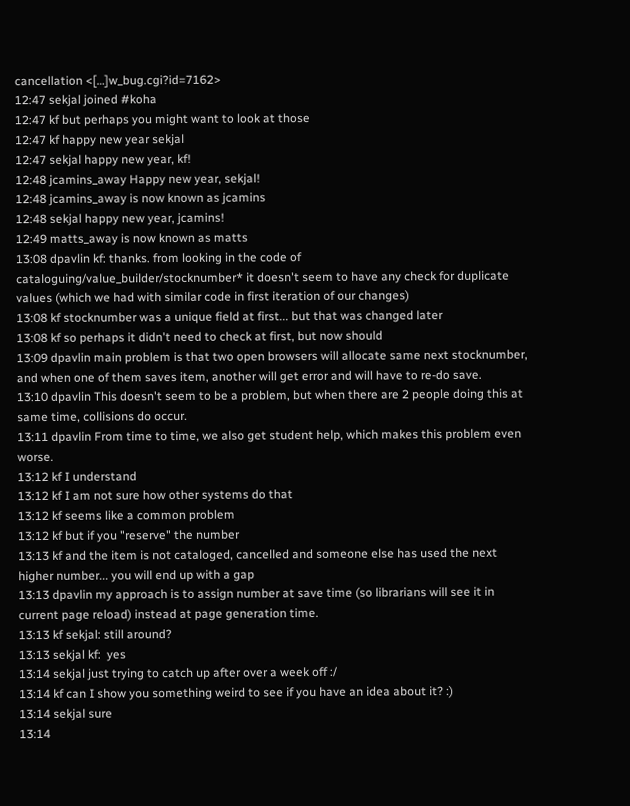cancellation <[…]w_bug.cgi?id=7162>
12:47 sekjal joined #koha
12:47 kf but perhaps you might want to look at those
12:47 kf happy new year sekjal
12:47 sekjal happy new year, kf!
12:48 jcamins_away Happy new year, sekjal!
12:48 jcamins_away is now known as jcamins
12:48 sekjal happy new year, jcamins!
12:49 matts_away is now known as matts
13:08 dpavlin kf: thanks. from looking in the code of cataloguing/value_builder/stocknumber* it doesn't seem to have any check for duplicate values (which we had with similar code in first iteration of our changes)
13:08 kf stocknumber was a unique field at first... but that was changed later
13:08 kf so perhaps it didn't need to check at first, but now should
13:09 dpavlin main problem is that two open browsers will allocate same next stocknumber, and when one of them saves item, another will get error and will have to re-do save.
13:10 dpavlin This doesn't seem to be a problem, but when there are 2 people doing this at same time, collisions do occur.
13:11 dpavlin From time to time, we also get student help, which makes this problem even worse.
13:12 kf I understand
13:12 kf I am not sure how other systems do that
13:12 kf seems like a common problem
13:12 kf but if you "reserve" the number
13:13 kf and the item is not cataloged, cancelled and someone else has used the next higher number... you will end up with a gap
13:13 dpavlin my approach is to assign number at save time (so librarians will see it in current page reload) instead at page generation time.
13:13 kf sekjal: still around?
13:13 sekjal kf:  yes
13:14 sekjal just trying to catch up after over a week off :/
13:14 kf can I show you something weird to see if you have an idea about it? :)
13:14 sekjal sure
13:14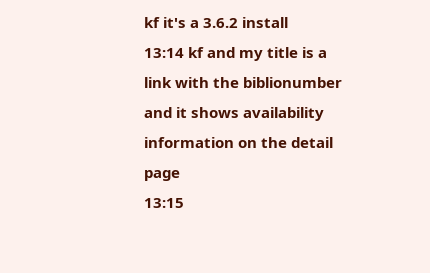kf it's a 3.6.2 install
13:14 kf and my title is a link with the biblionumber and it shows availability information on the detail page
13:15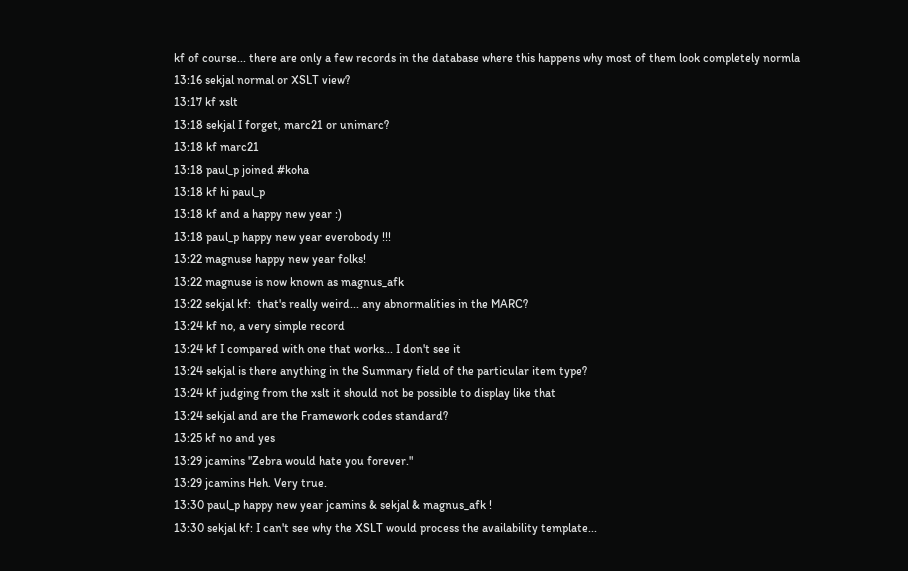kf of course... there are only a few records in the database where this happens why most of them look completely normla
13:16 sekjal normal or XSLT view?
13:17 kf xslt
13:18 sekjal I forget, marc21 or unimarc?
13:18 kf marc21
13:18 paul_p joined #koha
13:18 kf hi paul_p
13:18 kf and a happy new year :)
13:18 paul_p happy new year everobody !!!
13:22 magnuse happy new year folks!
13:22 magnuse is now known as magnus_afk
13:22 sekjal kf:  that's really weird... any abnormalities in the MARC?
13:24 kf no, a very simple record
13:24 kf I compared with one that works... I don't see it
13:24 sekjal is there anything in the Summary field of the particular item type?
13:24 kf judging from the xslt it should not be possible to display like that
13:24 sekjal and are the Framework codes standard?
13:25 kf no and yes
13:29 jcamins "Zebra would hate you forever."
13:29 jcamins Heh. Very true.
13:30 paul_p happy new year jcamins & sekjal & magnus_afk !
13:30 sekjal kf: I can't see why the XSLT would process the availability template...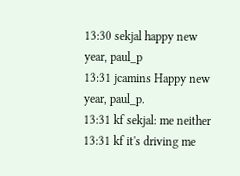13:30 sekjal happy new year, paul_p
13:31 jcamins Happy new year, paul_p.
13:31 kf sekjal: me neither
13:31 kf it's driving me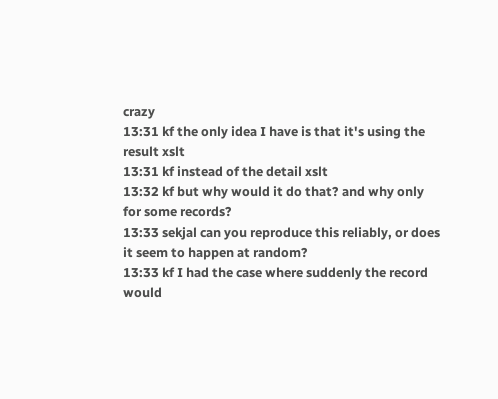crazy
13:31 kf the only idea I have is that it's using the result xslt
13:31 kf instead of the detail xslt
13:32 kf but why would it do that? and why only for some records?
13:33 sekjal can you reproduce this reliably, or does it seem to happen at random?
13:33 kf I had the case where suddenly the record would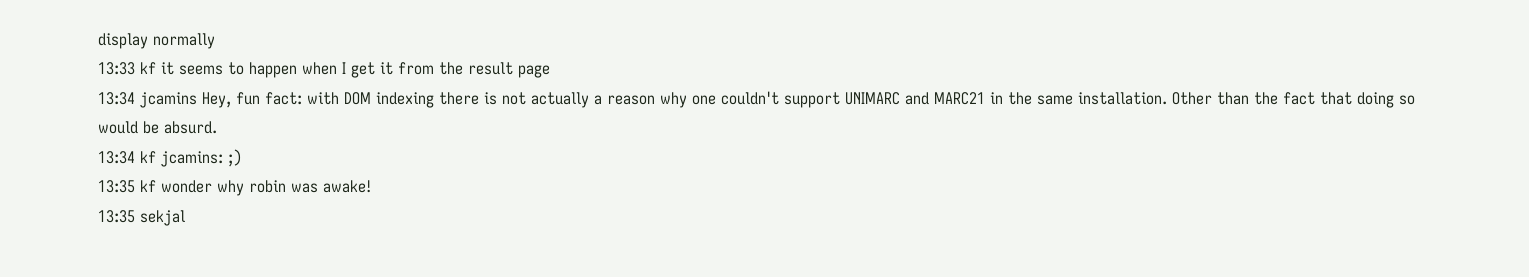display normally
13:33 kf it seems to happen when I get it from the result page
13:34 jcamins Hey, fun fact: with DOM indexing there is not actually a reason why one couldn't support UNIMARC and MARC21 in the same installation. Other than the fact that doing so would be absurd.
13:34 kf jcamins: ;)
13:35 kf wonder why robin was awake!
13:35 sekjal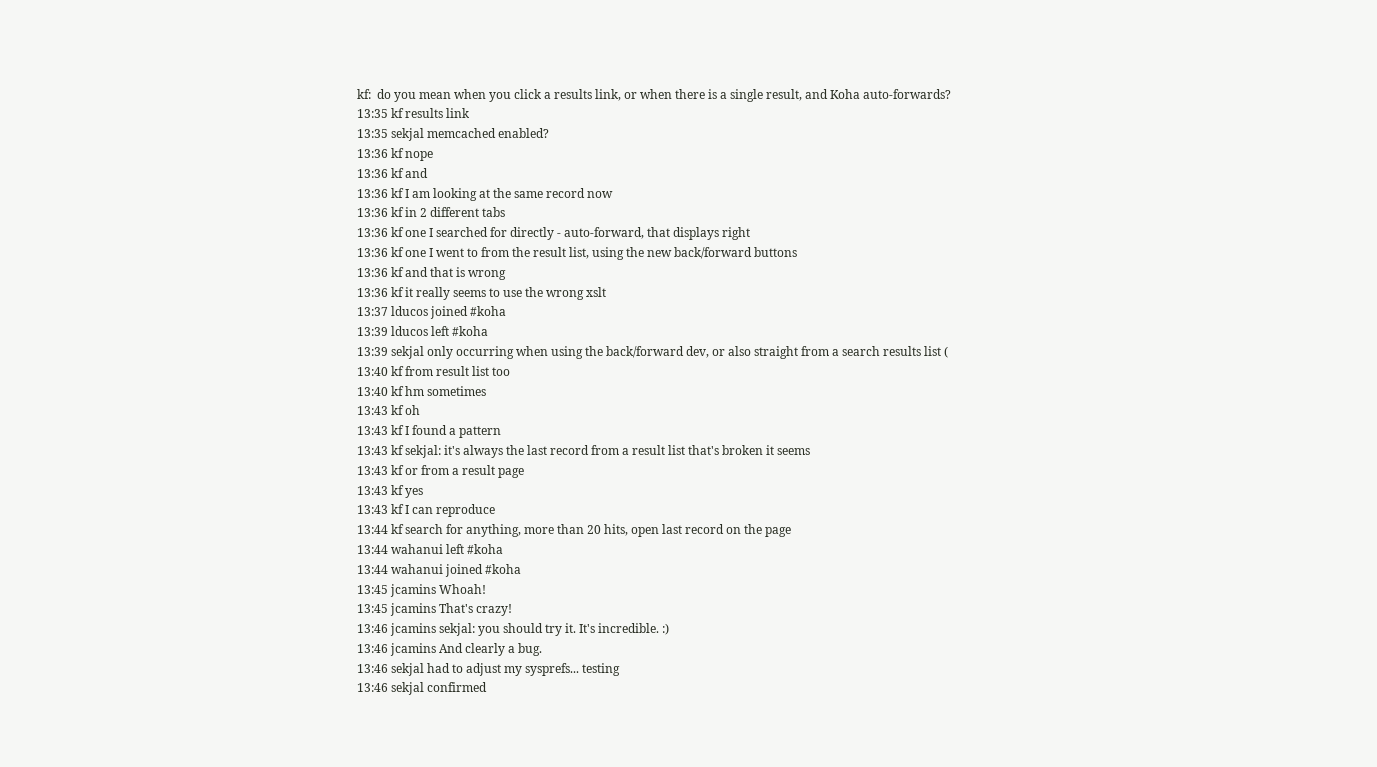kf:  do you mean when you click a results link, or when there is a single result, and Koha auto-forwards?
13:35 kf results link
13:35 sekjal memcached enabled?
13:36 kf nope
13:36 kf and
13:36 kf I am looking at the same record now
13:36 kf in 2 different tabs
13:36 kf one I searched for directly - auto-forward, that displays right
13:36 kf one I went to from the result list, using the new back/forward buttons
13:36 kf and that is wrong
13:36 kf it really seems to use the wrong xslt
13:37 lducos joined #koha
13:39 lducos left #koha
13:39 sekjal only occurring when using the back/forward dev, or also straight from a search results list (
13:40 kf from result list too
13:40 kf hm sometimes
13:43 kf oh
13:43 kf I found a pattern
13:43 kf sekjal: it's always the last record from a result list that's broken it seems
13:43 kf or from a result page
13:43 kf yes
13:43 kf I can reproduce
13:44 kf search for anything, more than 20 hits, open last record on the page
13:44 wahanui left #koha
13:44 wahanui joined #koha
13:45 jcamins Whoah!
13:45 jcamins That's crazy!
13:46 jcamins sekjal: you should try it. It's incredible. :)
13:46 jcamins And clearly a bug.
13:46 sekjal had to adjust my sysprefs... testing
13:46 sekjal confirmed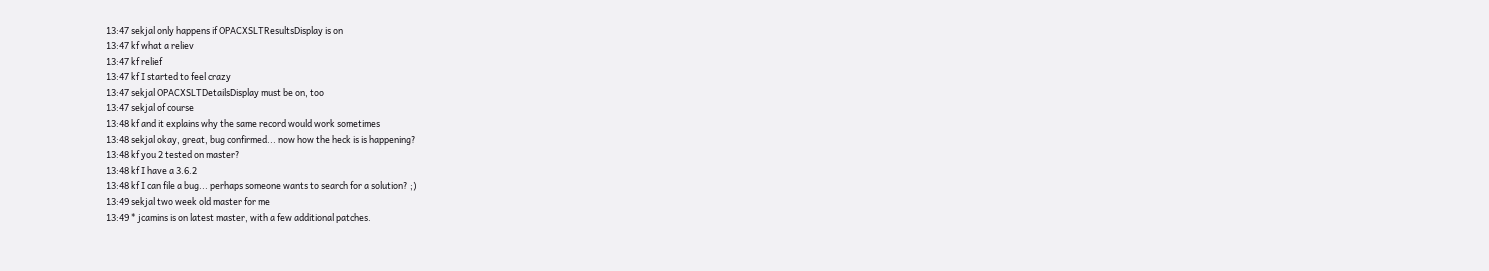13:47 sekjal only happens if OPACXSLTResultsDisplay is on
13:47 kf what a reliev
13:47 kf relief
13:47 kf I started to feel crazy
13:47 sekjal OPACXSLTDetailsDisplay must be on, too
13:47 sekjal of course
13:48 kf and it explains why the same record would work sometimes
13:48 sekjal okay, great, bug confirmed... now how the heck is is happening?
13:48 kf you 2 tested on master?
13:48 kf I have a 3.6.2
13:48 kf I can file a bug... perhaps someone wants to search for a solution? ;)
13:49 sekjal two week old master for me
13:49 * jcamins is on latest master, with a few additional patches.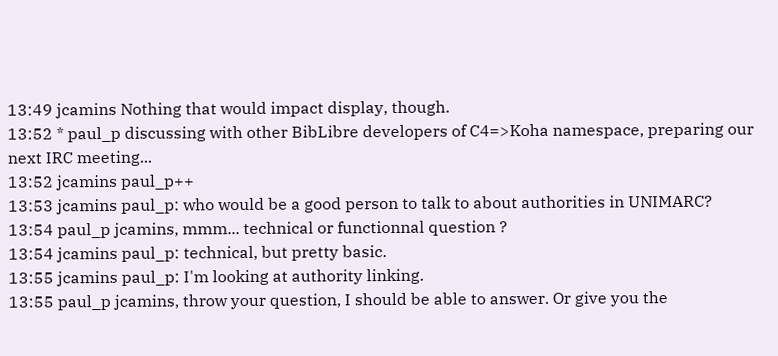13:49 jcamins Nothing that would impact display, though.
13:52 * paul_p discussing with other BibLibre developers of C4=>Koha namespace, preparing our next IRC meeting...
13:52 jcamins paul_p++
13:53 jcamins paul_p: who would be a good person to talk to about authorities in UNIMARC?
13:54 paul_p jcamins, mmm... technical or functionnal question ?
13:54 jcamins paul_p: technical, but pretty basic.
13:55 jcamins paul_p: I'm looking at authority linking.
13:55 paul_p jcamins, throw your question, I should be able to answer. Or give you the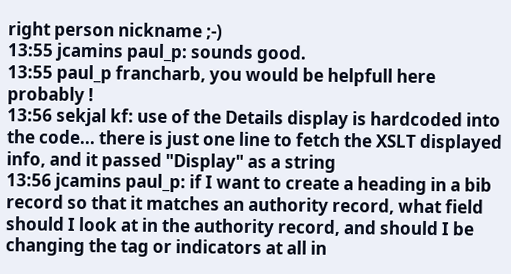right person nickname ;-)
13:55 jcamins paul_p: sounds good.
13:55 paul_p francharb, you would be helpfull here probably !
13:56 sekjal kf: use of the Details display is hardcoded into the code... there is just one line to fetch the XSLT displayed info, and it passed "Display" as a string
13:56 jcamins paul_p: if I want to create a heading in a bib record so that it matches an authority record, what field should I look at in the authority record, and should I be changing the tag or indicators at all in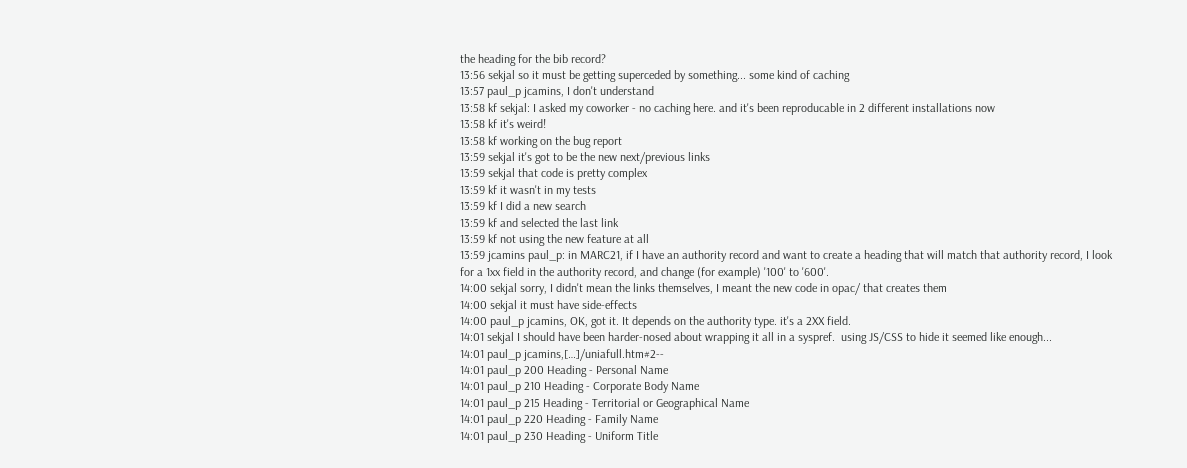the heading for the bib record?
13:56 sekjal so it must be getting superceded by something... some kind of caching
13:57 paul_p jcamins, I don't understand
13:58 kf sekjal: I asked my coworker - no caching here. and it's been reproducable in 2 different installations now
13:58 kf it's weird!
13:58 kf working on the bug report
13:59 sekjal it's got to be the new next/previous links
13:59 sekjal that code is pretty complex
13:59 kf it wasn't in my tests
13:59 kf I did a new search
13:59 kf and selected the last link
13:59 kf not using the new feature at all
13:59 jcamins paul_p: in MARC21, if I have an authority record and want to create a heading that will match that authority record, I look for a 1xx field in the authority record, and change (for example) '100' to '600'.
14:00 sekjal sorry, I didn't mean the links themselves, I meant the new code in opac/ that creates them
14:00 sekjal it must have side-effects
14:00 paul_p jcamins, OK, got it. It depends on the authority type. it's a 2XX field.
14:01 sekjal I should have been harder-nosed about wrapping it all in a syspref.  using JS/CSS to hide it seemed like enough...
14:01 paul_p jcamins,[…]/uniafull.htm#2--
14:01 paul_p 200 Heading - Personal Name
14:01 paul_p 210 Heading - Corporate Body Name
14:01 paul_p 215 Heading - Territorial or Geographical Name
14:01 paul_p 220 Heading - Family Name
14:01 paul_p 230 Heading - Uniform Title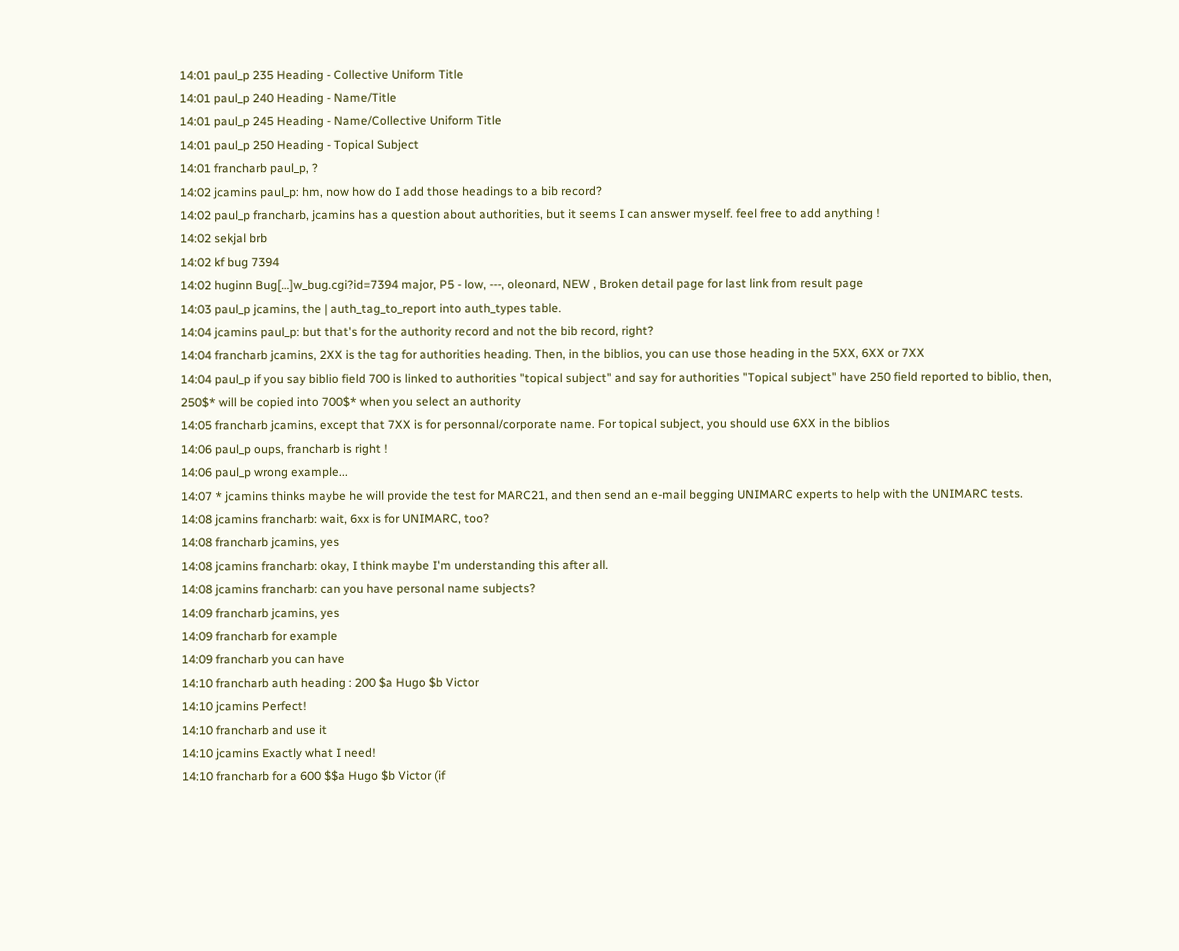14:01 paul_p 235 Heading - Collective Uniform Title
14:01 paul_p 240 Heading - Name/Title
14:01 paul_p 245 Heading - Name/Collective Uniform Title
14:01 paul_p 250 Heading - Topical Subject
14:01 francharb paul_p, ?
14:02 jcamins paul_p: hm, now how do I add those headings to a bib record?
14:02 paul_p francharb, jcamins has a question about authorities, but it seems I can answer myself. feel free to add anything !
14:02 sekjal brb
14:02 kf bug 7394
14:02 huginn Bug[…]w_bug.cgi?id=7394 major, P5 - low, ---, oleonard, NEW , Broken detail page for last link from result page
14:03 paul_p jcamins, the | auth_tag_to_report into auth_types table.
14:04 jcamins paul_p: but that's for the authority record and not the bib record, right?
14:04 francharb jcamins, 2XX is the tag for authorities heading. Then, in the biblios, you can use those heading in the 5XX, 6XX or 7XX
14:04 paul_p if you say biblio field 700 is linked to authorities "topical subject" and say for authorities "Topical subject" have 250 field reported to biblio, then, 250$* will be copied into 700$* when you select an authority
14:05 francharb jcamins, except that 7XX is for personnal/corporate name. For topical subject, you should use 6XX in the biblios
14:06 paul_p oups, francharb is right !
14:06 paul_p wrong example...
14:07 * jcamins thinks maybe he will provide the test for MARC21, and then send an e-mail begging UNIMARC experts to help with the UNIMARC tests.
14:08 jcamins francharb: wait, 6xx is for UNIMARC, too?
14:08 francharb jcamins, yes
14:08 jcamins francharb: okay, I think maybe I'm understanding this after all.
14:08 jcamins francharb: can you have personal name subjects?
14:09 francharb jcamins, yes
14:09 francharb for example
14:09 francharb you can have
14:10 francharb auth heading : 200 $a Hugo $b Victor
14:10 jcamins Perfect!
14:10 francharb and use it
14:10 jcamins Exactly what I need!
14:10 francharb for a 600 $$a Hugo $b Victor (if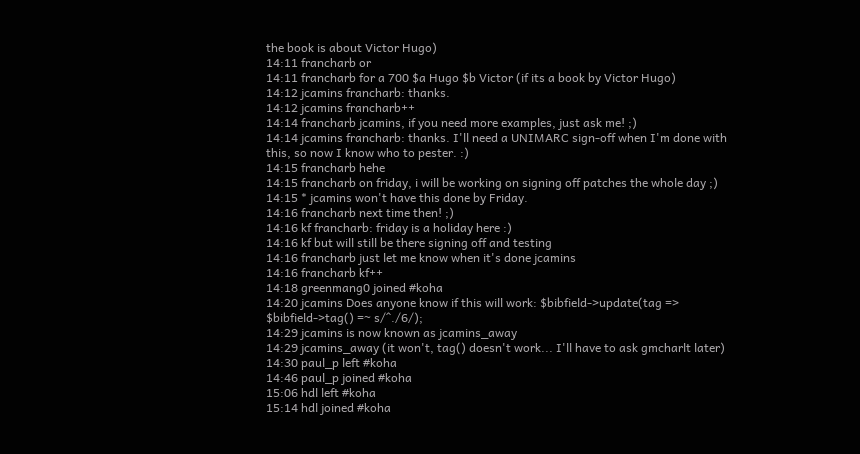the book is about Victor Hugo)
14:11 francharb or
14:11 francharb for a 700 $a Hugo $b Victor (if its a book by Victor Hugo)
14:12 jcamins francharb: thanks.
14:12 jcamins francharb++
14:14 francharb jcamins, if you need more examples, just ask me! ;)
14:14 jcamins francharb: thanks. I'll need a UNIMARC sign-off when I'm done with this, so now I know who to pester. :)
14:15 francharb hehe
14:15 francharb on friday, i will be working on signing off patches the whole day ;)
14:15 * jcamins won't have this done by Friday.
14:16 francharb next time then! ;)
14:16 kf francharb: friday is a holiday here :)
14:16 kf but will still be there signing off and testing
14:16 francharb just let me know when it's done jcamins
14:16 francharb kf++
14:18 greenmang0 joined #koha
14:20 jcamins Does anyone know if this will work: $bibfield->update(tag => $bibfield->tag() =~ s/^./6/);
14:29 jcamins is now known as jcamins_away
14:29 jcamins_away (it won't, tag() doesn't work... I'll have to ask gmcharlt later)
14:30 paul_p left #koha
14:46 paul_p joined #koha
15:06 hdl left #koha
15:14 hdl joined #koha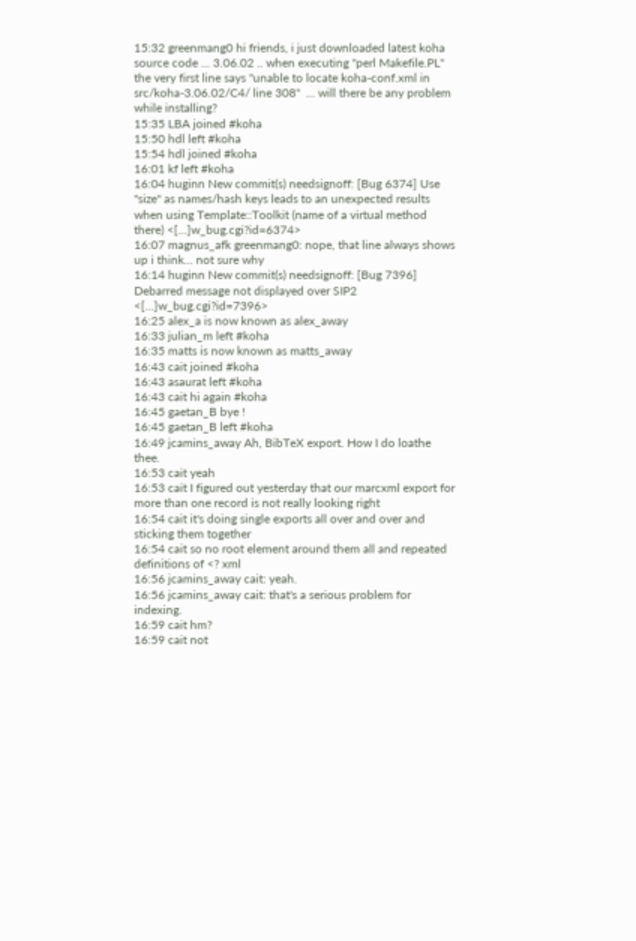15:32 greenmang0 hi friends, i just downloaded latest koha source code ... 3.06.02 .. when executing "perl Makefile.PL" the very first line says "unable to locate koha-conf.xml in src/koha-3.06.02/C4/ line 308"  ... will there be any problem while installing?
15:35 LBA joined #koha
15:50 hdl left #koha
15:54 hdl joined #koha
16:01 kf left #koha
16:04 huginn New commit(s) needsignoff: [Bug 6374] Use "size" as names/hash keys leads to an unexpected results when using Template::Toolkit (name of a virtual method there) <[…]w_bug.cgi?id=6374>
16:07 magnus_afk greenmang0: nope, that line always shows up i think... not sure why
16:14 huginn New commit(s) needsignoff: [Bug 7396] Debarred message not displayed over SIP2 <[…]w_bug.cgi?id=7396>
16:25 alex_a is now known as alex_away
16:33 julian_m left #koha
16:35 matts is now known as matts_away
16:43 cait joined #koha
16:43 asaurat left #koha
16:43 cait hi again #koha
16:45 gaetan_B bye !
16:45 gaetan_B left #koha
16:49 jcamins_away Ah, BibTeX export. How I do loathe thee.
16:53 cait yeah
16:53 cait I figured out yesterday that our marcxml export for more than one record is not really looking right
16:54 cait it's doing single exports all over and over and sticking them together
16:54 cait so no root element around them all and repeated definitions of <? xml
16:56 jcamins_away cait: yeah.
16:56 jcamins_away cait: that's a serious problem for indexing.
16:59 cait hm?
16:59 cait not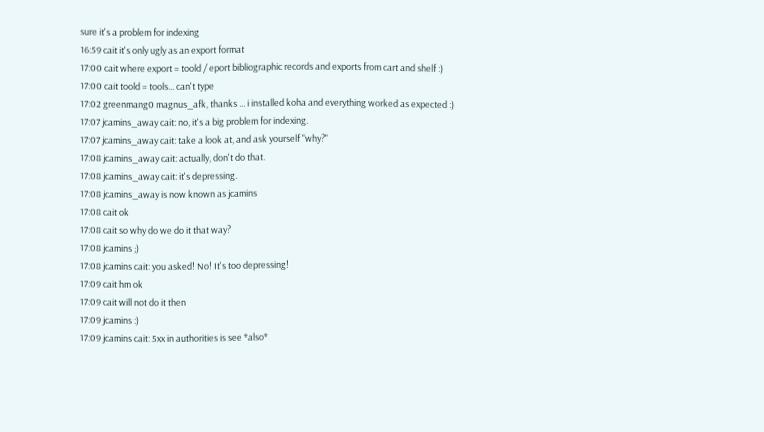sure it's a problem for indexing
16:59 cait it's only ugly as an export format
17:00 cait where export = toold / eport bibliographic records and exports from cart and shelf :)
17:00 cait toold = tools... can't type
17:02 greenmang0 magnus_afk, thanks ... i installed koha and everything worked as expected :)
17:07 jcamins_away cait: no, it's a big problem for indexing.
17:07 jcamins_away cait: take a look at, and ask yourself "why?"
17:08 jcamins_away cait: actually, don't do that.
17:08 jcamins_away cait: it's depressing.
17:08 jcamins_away is now known as jcamins
17:08 cait ok
17:08 cait so why do we do it that way?
17:08 jcamins ;)
17:08 jcamins cait: you asked! No! It's too depressing!
17:09 cait hm ok
17:09 cait will not do it then
17:09 jcamins :)
17:09 jcamins cait: 5xx in authorities is see *also*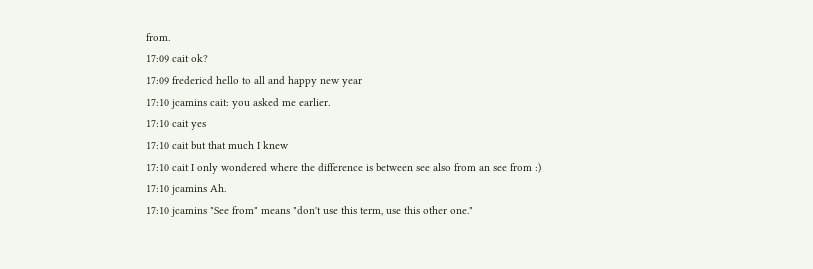from.
17:09 cait ok?
17:09 fredericd hello to all and happy new year
17:10 jcamins cait: you asked me earlier.
17:10 cait yes
17:10 cait but that much I knew
17:10 cait I only wondered where the difference is between see also from an see from :)
17:10 jcamins Ah.
17:10 jcamins "See from" means "don't use this term, use this other one."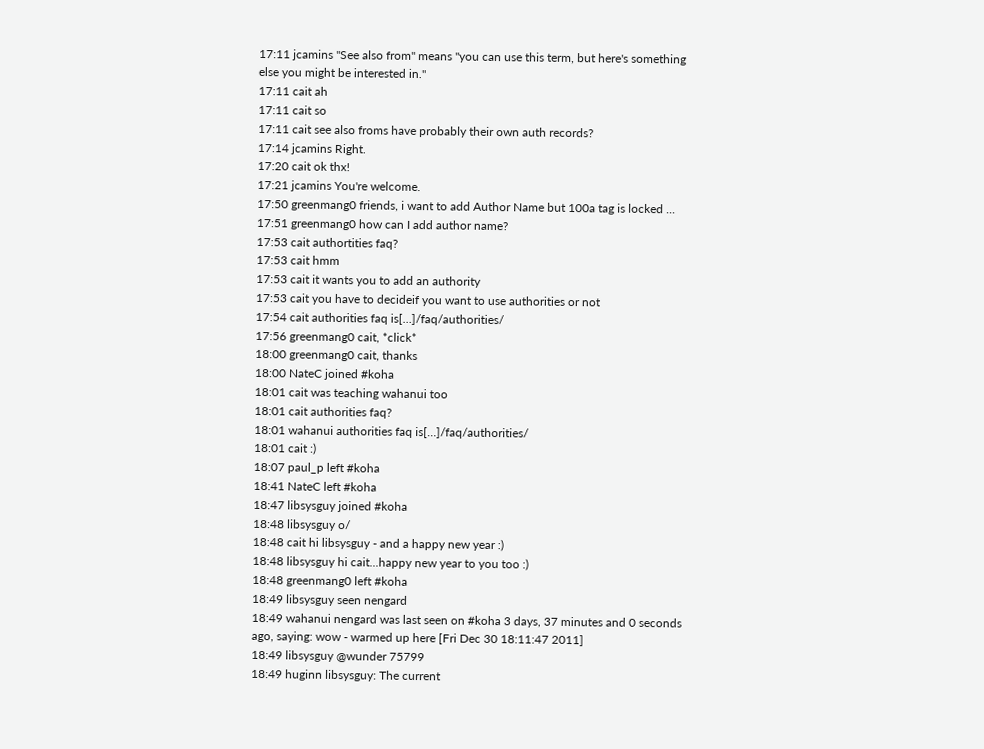17:11 jcamins "See also from" means "you can use this term, but here's something else you might be interested in."
17:11 cait ah
17:11 cait so
17:11 cait see also froms have probably their own auth records?
17:14 jcamins Right.
17:20 cait ok thx!
17:21 jcamins You're welcome.
17:50 greenmang0 friends, i want to add Author Name but 100a tag is locked ...
17:51 greenmang0 how can I add author name?
17:53 cait authortities faq?
17:53 cait hmm
17:53 cait it wants you to add an authority
17:53 cait you have to decideif you want to use authorities or not
17:54 cait authorities faq is[…]/faq/authorities/
17:56 greenmang0 cait, *click*
18:00 greenmang0 cait, thanks
18:00 NateC joined #koha
18:01 cait was teaching wahanui too
18:01 cait authorities faq?
18:01 wahanui authorities faq is[…]/faq/authorities/
18:01 cait :)
18:07 paul_p left #koha
18:41 NateC left #koha
18:47 libsysguy joined #koha
18:48 libsysguy o/
18:48 cait hi libsysguy - and a happy new year :)
18:48 libsysguy hi cait...happy new year to you too :)
18:48 greenmang0 left #koha
18:49 libsysguy seen nengard
18:49 wahanui nengard was last seen on #koha 3 days, 37 minutes and 0 seconds ago, saying: wow - warmed up here [Fri Dec 30 18:11:47 2011]
18:49 libsysguy @wunder 75799
18:49 huginn libsysguy: The current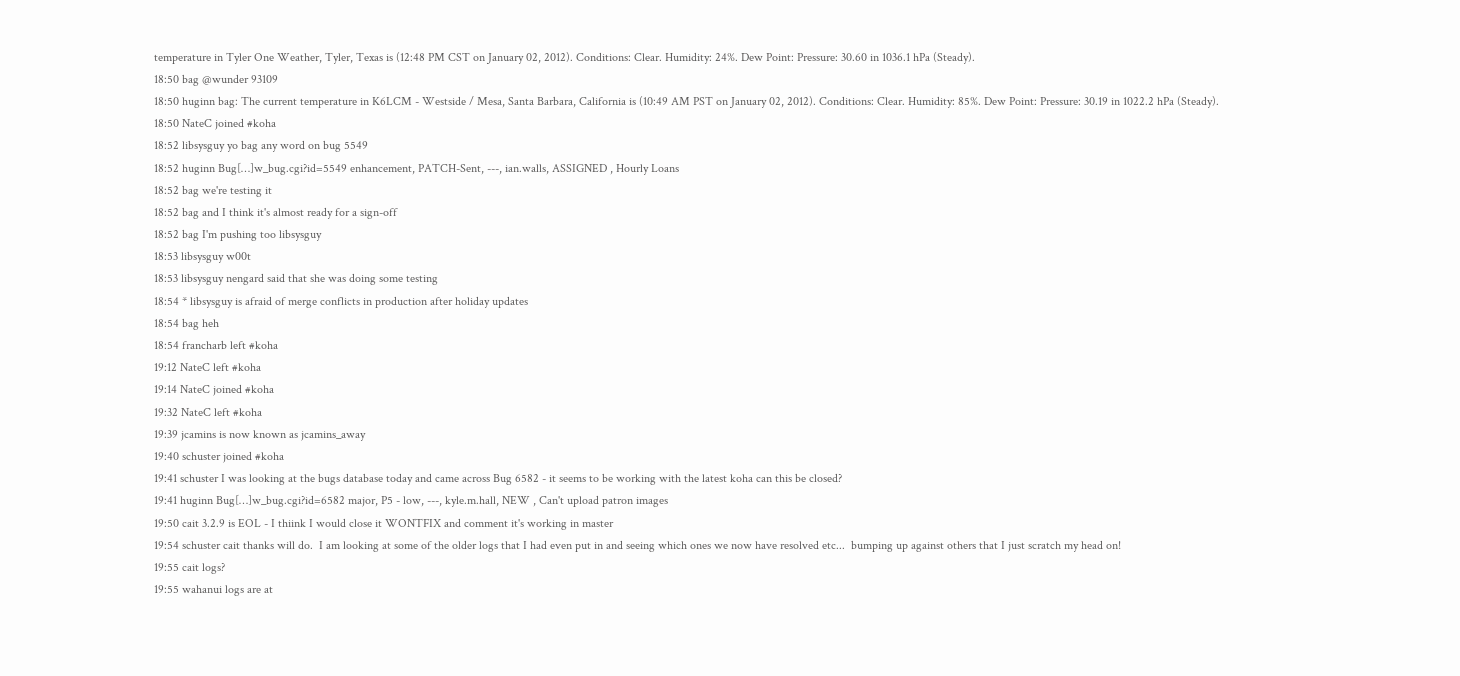temperature in Tyler One Weather, Tyler, Texas is (12:48 PM CST on January 02, 2012). Conditions: Clear. Humidity: 24%. Dew Point: Pressure: 30.60 in 1036.1 hPa (Steady).
18:50 bag @wunder 93109
18:50 huginn bag: The current temperature in K6LCM - Westside / Mesa, Santa Barbara, California is (10:49 AM PST on January 02, 2012). Conditions: Clear. Humidity: 85%. Dew Point: Pressure: 30.19 in 1022.2 hPa (Steady).
18:50 NateC joined #koha
18:52 libsysguy yo bag any word on bug 5549
18:52 huginn Bug[…]w_bug.cgi?id=5549 enhancement, PATCH-Sent, ---, ian.walls, ASSIGNED , Hourly Loans
18:52 bag we're testing it
18:52 bag and I think it's almost ready for a sign-off
18:52 bag I'm pushing too libsysguy
18:53 libsysguy w00t
18:53 libsysguy nengard said that she was doing some testing
18:54 * libsysguy is afraid of merge conflicts in production after holiday updates
18:54 bag heh
18:54 francharb left #koha
19:12 NateC left #koha
19:14 NateC joined #koha
19:32 NateC left #koha
19:39 jcamins is now known as jcamins_away
19:40 schuster joined #koha
19:41 schuster I was looking at the bugs database today and came across Bug 6582 - it seems to be working with the latest koha can this be closed?
19:41 huginn Bug[…]w_bug.cgi?id=6582 major, P5 - low, ---, kyle.m.hall, NEW , Can't upload patron images
19:50 cait 3.2.9 is EOL - I thiink I would close it WONTFIX and comment it's working in master
19:54 schuster cait thanks will do.  I am looking at some of the older logs that I had even put in and seeing which ones we now have resolved etc...  bumping up against others that I just scratch my head on!
19:55 cait logs?
19:55 wahanui logs are at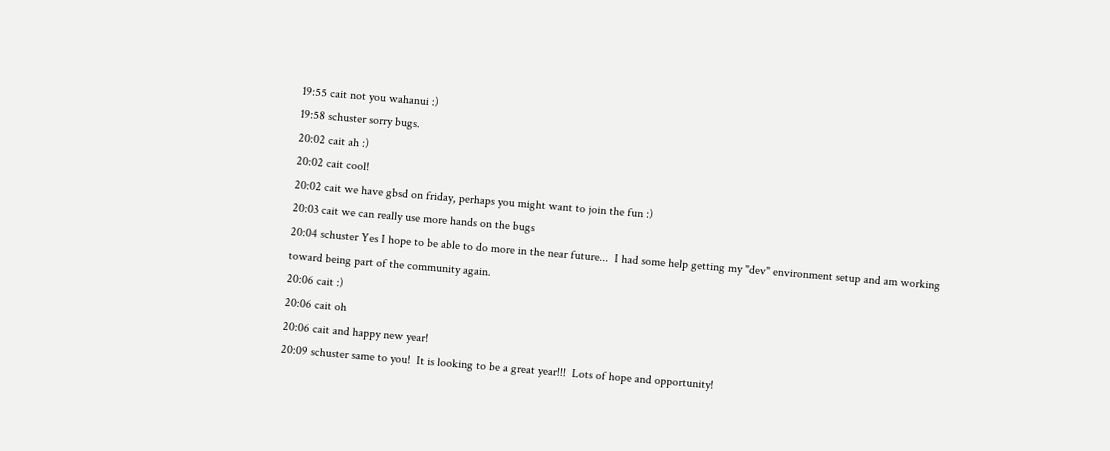19:55 cait not you wahanui :)
19:58 schuster sorry bugs.
20:02 cait ah :)
20:02 cait cool!
20:02 cait we have gbsd on friday, perhaps you might want to join the fun :)
20:03 cait we can really use more hands on the bugs
20:04 schuster Yes I hope to be able to do more in the near future...  I had some help getting my "dev" environment setup and am working toward being part of the community again.
20:06 cait :)
20:06 cait oh
20:06 cait and happy new year!
20:09 schuster same to you!  It is looking to be a great year!!!  Lots of hope and opportunity!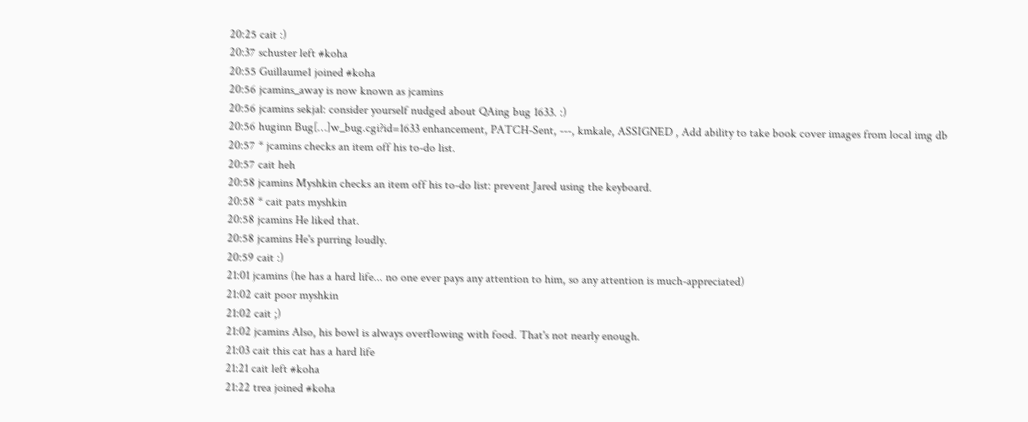20:25 cait :)
20:37 schuster left #koha
20:55 Guillaume1 joined #koha
20:56 jcamins_away is now known as jcamins
20:56 jcamins sekjal: consider yourself nudged about QAing bug 1633. :)
20:56 huginn Bug[…]w_bug.cgi?id=1633 enhancement, PATCH-Sent, ---, kmkale, ASSIGNED , Add ability to take book cover images from local img db
20:57 * jcamins checks an item off his to-do list.
20:57 cait heh
20:58 jcamins Myshkin checks an item off his to-do list: prevent Jared using the keyboard.
20:58 * cait pats myshkin
20:58 jcamins He liked that.
20:58 jcamins He's purring loudly.
20:59 cait :)
21:01 jcamins (he has a hard life... no one ever pays any attention to him, so any attention is much-appreciated)
21:02 cait poor myshkin
21:02 cait ;)
21:02 jcamins Also, his bowl is always overflowing with food. That's not nearly enough.
21:03 cait this cat has a hard life
21:21 cait left #koha
21:22 trea joined #koha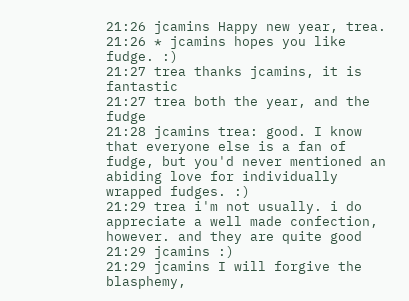21:26 jcamins Happy new year, trea.
21:26 * jcamins hopes you like fudge. :)
21:27 trea thanks jcamins, it is fantastic
21:27 trea both the year, and the fudge
21:28 jcamins trea: good. I know that everyone else is a fan of fudge, but you'd never mentioned an abiding love for individually wrapped fudges. :)
21:29 trea i'm not usually. i do appreciate a well made confection, however. and they are quite good
21:29 jcamins :)
21:29 jcamins I will forgive the blasphemy,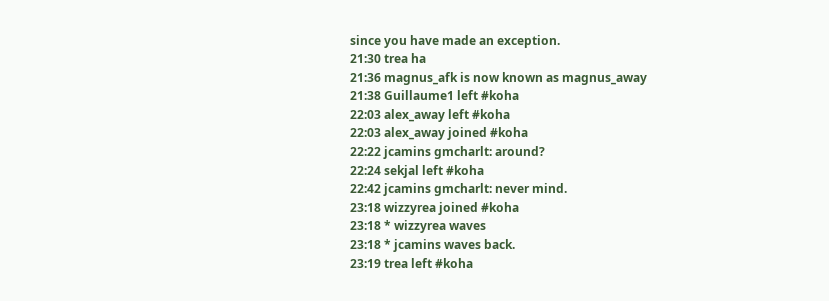since you have made an exception.
21:30 trea ha
21:36 magnus_afk is now known as magnus_away
21:38 Guillaume1 left #koha
22:03 alex_away left #koha
22:03 alex_away joined #koha
22:22 jcamins gmcharlt: around?
22:24 sekjal left #koha
22:42 jcamins gmcharlt: never mind.
23:18 wizzyrea joined #koha
23:18 * wizzyrea waves
23:18 * jcamins waves back.
23:19 trea left #koha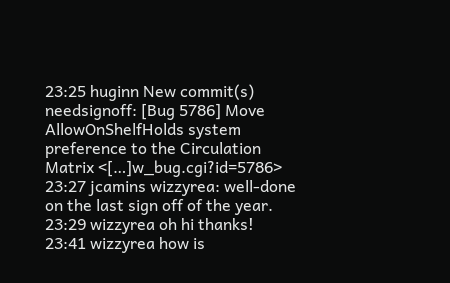23:25 huginn New commit(s) needsignoff: [Bug 5786] Move AllowOnShelfHolds system preference to the Circulation Matrix <[…]w_bug.cgi?id=5786>
23:27 jcamins wizzyrea: well-done on the last sign off of the year.
23:29 wizzyrea oh hi thanks!
23:41 wizzyrea how is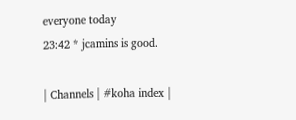everyone today
23:42 * jcamins is good.

| Channels | #koha index |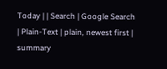Today | | Search | Google Search | Plain-Text | plain, newest first | summary